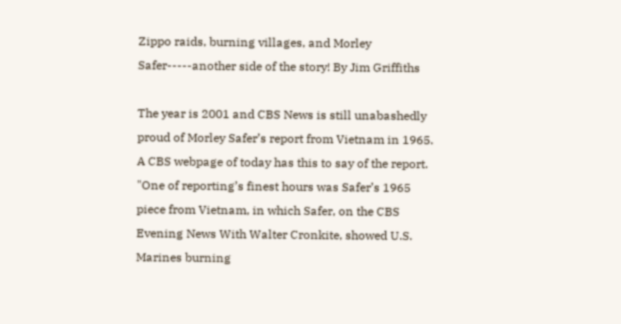Zippo raids, burning villages, and Morley Safer-----another side of the story! By Jim Griffiths

The year is 2001 and CBS News is still unabashedly proud of Morley Safer’s report from Vietnam in 1965. A CBS webpage of today has this to say of the report. "One of reporting’s finest hours was Safer’s 1965 piece from Vietnam, in which Safer, on the CBS Evening News With Walter Cronkite, showed U.S. Marines burning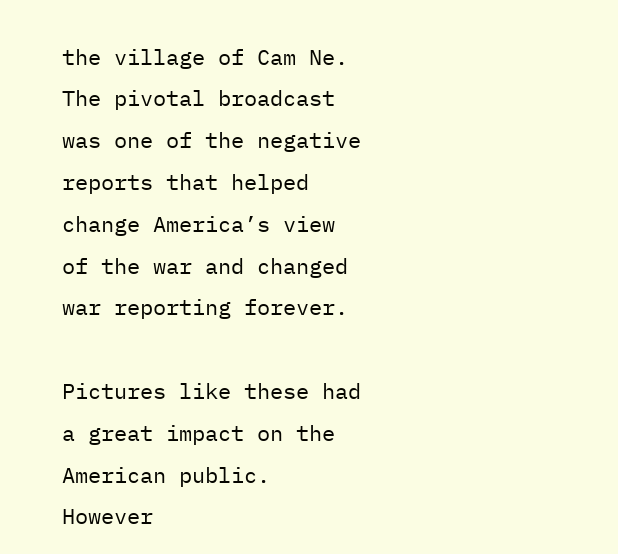the village of Cam Ne. The pivotal broadcast was one of the negative reports that helped change America’s view of the war and changed war reporting forever.

Pictures like these had a great impact on the American public. However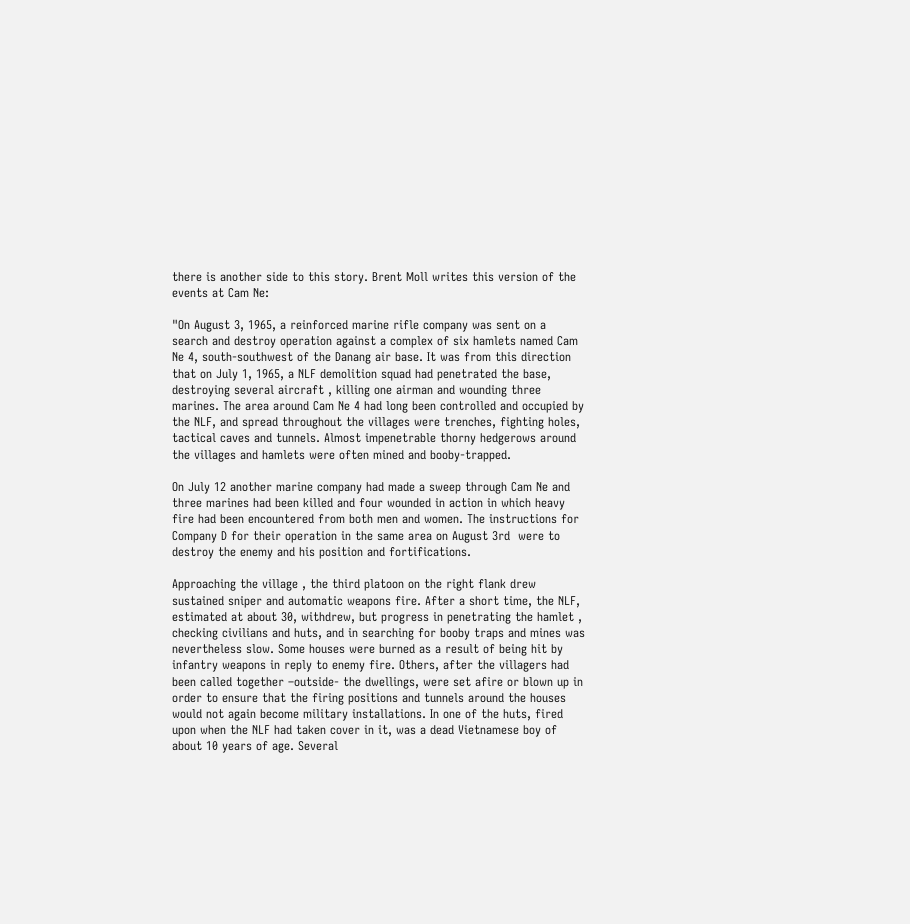there is another side to this story. Brent Moll writes this version of the events at Cam Ne:

"On August 3, 1965, a reinforced marine rifle company was sent on a search and destroy operation against a complex of six hamlets named Cam Ne 4, south-southwest of the Danang air base. It was from this direction that on July 1, 1965, a NLF demolition squad had penetrated the base, destroying several aircraft , killing one airman and wounding three marines. The area around Cam Ne 4 had long been controlled and occupied by the NLF, and spread throughout the villages were trenches, fighting holes, tactical caves and tunnels. Almost impenetrable thorny hedgerows around the villages and hamlets were often mined and booby-trapped.

On July 12 another marine company had made a sweep through Cam Ne and three marines had been killed and four wounded in action in which heavy fire had been encountered from both men and women. The instructions for Company D for their operation in the same area on August 3rd  were to destroy the enemy and his position and fortifications.

Approaching the village , the third platoon on the right flank drew sustained sniper and automatic weapons fire. After a short time, the NLF, estimated at about 30, withdrew, but progress in penetrating the hamlet , checking civilians and huts, and in searching for booby traps and mines was nevertheless slow. Some houses were burned as a result of being hit by infantry weapons in reply to enemy fire. Others, after the villagers had been called together –outside- the dwellings, were set afire or blown up in order to ensure that the firing positions and tunnels around the houses would not again become military installations. In one of the huts, fired upon when the NLF had taken cover in it, was a dead Vietnamese boy of about 10 years of age. Several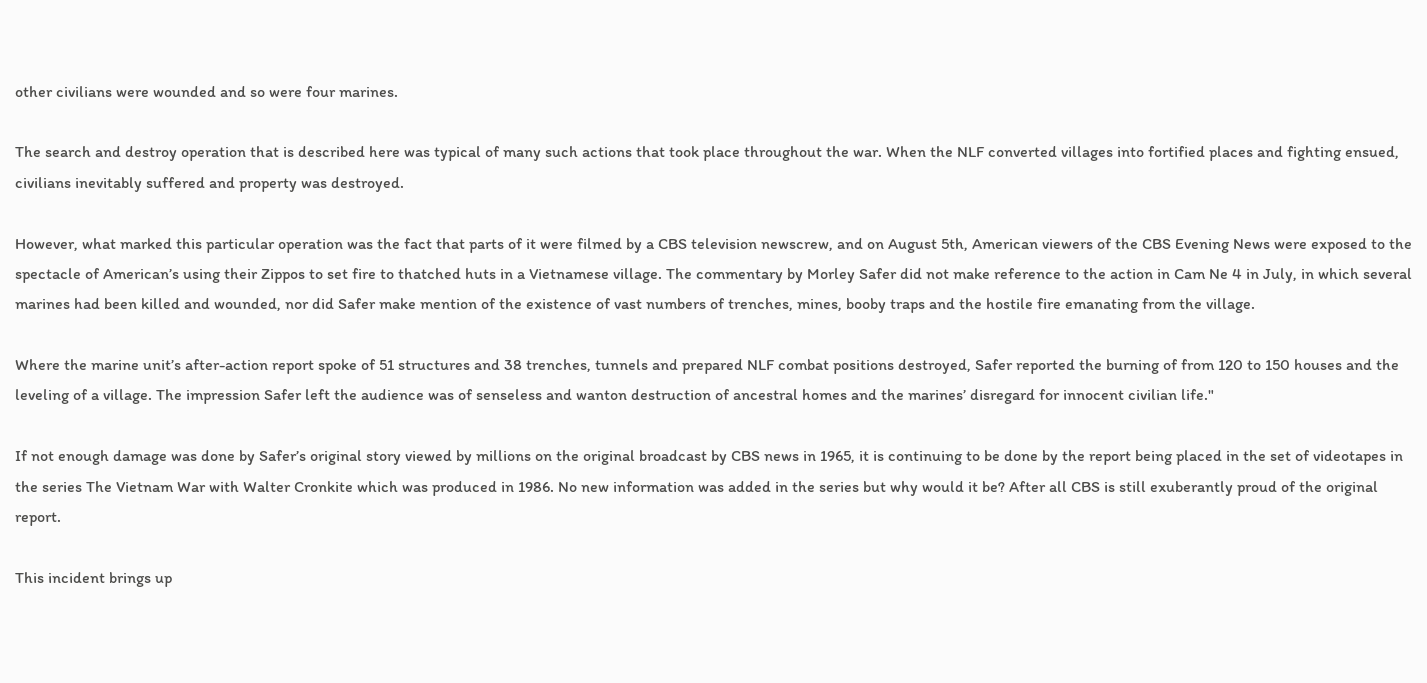other civilians were wounded and so were four marines.

The search and destroy operation that is described here was typical of many such actions that took place throughout the war. When the NLF converted villages into fortified places and fighting ensued, civilians inevitably suffered and property was destroyed.

However, what marked this particular operation was the fact that parts of it were filmed by a CBS television newscrew, and on August 5th, American viewers of the CBS Evening News were exposed to the spectacle of American’s using their Zippos to set fire to thatched huts in a Vietnamese village. The commentary by Morley Safer did not make reference to the action in Cam Ne 4 in July, in which several marines had been killed and wounded, nor did Safer make mention of the existence of vast numbers of trenches, mines, booby traps and the hostile fire emanating from the village.

Where the marine unit’s after-action report spoke of 51 structures and 38 trenches, tunnels and prepared NLF combat positions destroyed, Safer reported the burning of from 120 to 150 houses and the leveling of a village. The impression Safer left the audience was of senseless and wanton destruction of ancestral homes and the marines’ disregard for innocent civilian life."

If not enough damage was done by Safer’s original story viewed by millions on the original broadcast by CBS news in 1965, it is continuing to be done by the report being placed in the set of videotapes in the series The Vietnam War with Walter Cronkite which was produced in 1986. No new information was added in the series but why would it be? After all CBS is still exuberantly proud of the original report.

This incident brings up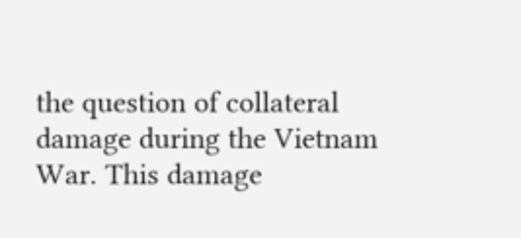the question of collateral damage during the Vietnam War. This damage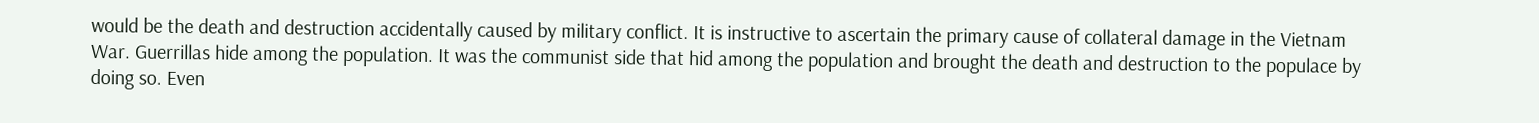would be the death and destruction accidentally caused by military conflict. It is instructive to ascertain the primary cause of collateral damage in the Vietnam War. Guerrillas hide among the population. It was the communist side that hid among the population and brought the death and destruction to the populace by doing so. Even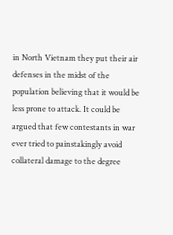in North Vietnam they put their air defenses in the midst of the population believing that it would be less prone to attack. It could be argued that few contestants in war ever tried to painstakingly avoid collateral damage to the degree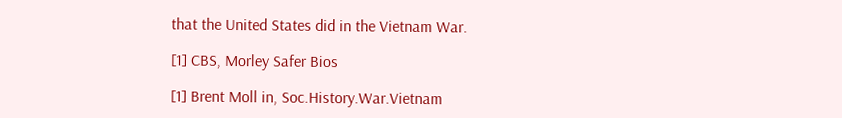that the United States did in the Vietnam War.

[1] CBS, Morley Safer Bios

[1] Brent Moll in, Soc.History.War.Vietnam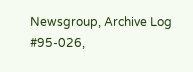Newsgroup, Archive Log #95-026,